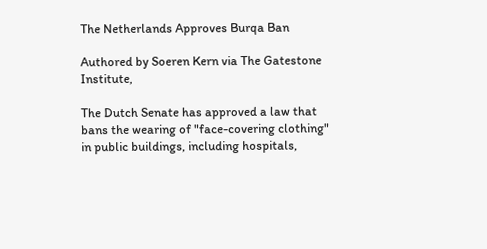The Netherlands Approves Burqa Ban

Authored by Soeren Kern via The Gatestone Institute,

The Dutch Senate has approved a law that bans the wearing of "face-covering clothing" in public buildings, including hospitals,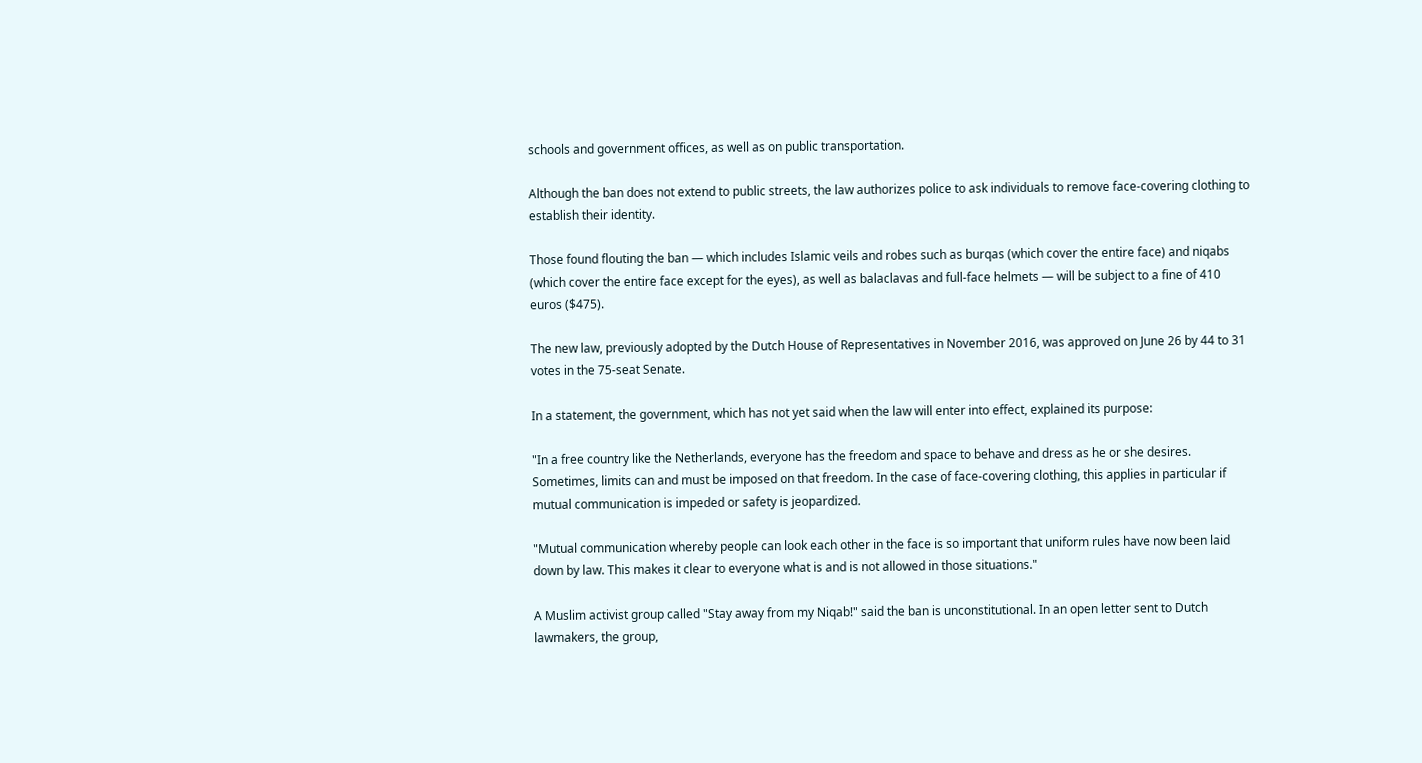schools and government offices, as well as on public transportation.

Although the ban does not extend to public streets, the law authorizes police to ask individuals to remove face-covering clothing to establish their identity.

Those found flouting the ban — which includes Islamic veils and robes such as burqas (which cover the entire face) and niqabs (which cover the entire face except for the eyes), as well as balaclavas and full-face helmets — will be subject to a fine of 410 euros ($475).

The new law, previously adopted by the Dutch House of Representatives in November 2016, was approved on June 26 by 44 to 31 votes in the 75-seat Senate.

In a statement, the government, which has not yet said when the law will enter into effect, explained its purpose:

"In a free country like the Netherlands, everyone has the freedom and space to behave and dress as he or she desires. Sometimes, limits can and must be imposed on that freedom. In the case of face-covering clothing, this applies in particular if mutual communication is impeded or safety is jeopardized.

"Mutual communication whereby people can look each other in the face is so important that uniform rules have now been laid down by law. This makes it clear to everyone what is and is not allowed in those situations."

A Muslim activist group called "Stay away from my Niqab!" said the ban is unconstitutional. In an open letter sent to Dutch lawmakers, the group,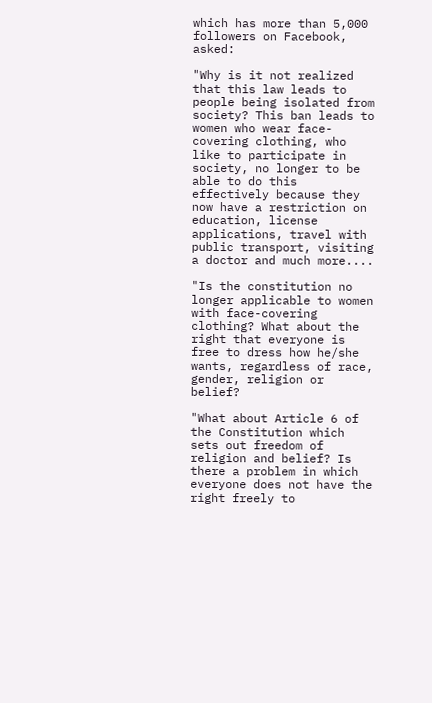which has more than 5,000 followers on Facebook, asked:

"Why is it not realized that this law leads to people being isolated from society? This ban leads to women who wear face-covering clothing, who like to participate in society, no longer to be able to do this effectively because they now have a restriction on education, license applications, travel with public transport, visiting a doctor and much more....

"Is the constitution no longer applicable to women with face-covering clothing? What about the right that everyone is free to dress how he/she wants, regardless of race, gender, religion or belief?

"What about Article 6 of the Constitution which sets out freedom of religion and belief? Is there a problem in which everyone does not have the right freely to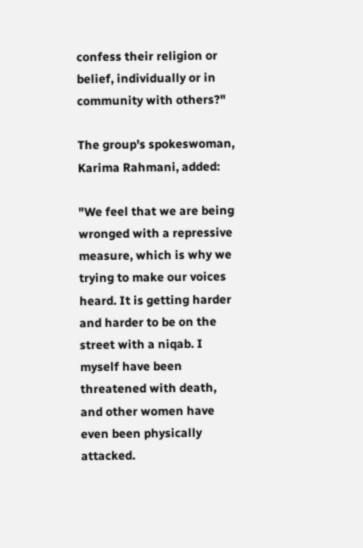confess their religion or belief, individually or in community with others?"

The group's spokeswoman, Karima Rahmani, added:

"We feel that we are being wronged with a repressive measure, which is why we trying to make our voices heard. It is getting harder and harder to be on the street with a niqab. I myself have been threatened with death, and other women have even been physically attacked.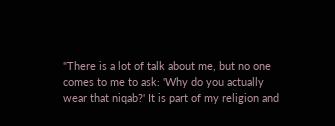"There is a lot of talk about me, but no one comes to me to ask: 'Why do you actually wear that niqab?' It is part of my religion and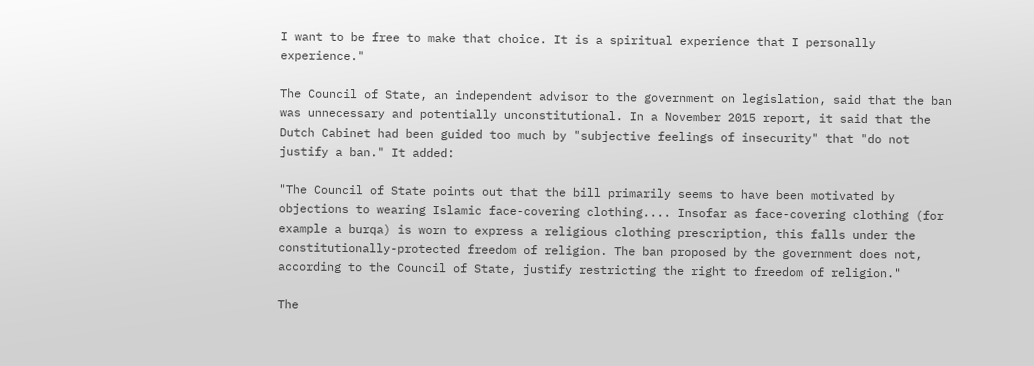I want to be free to make that choice. It is a spiritual experience that I personally experience."

The Council of State, an independent advisor to the government on legislation, said that the ban was unnecessary and potentially unconstitutional. In a November 2015 report, it said that the Dutch Cabinet had been guided too much by "subjective feelings of insecurity" that "do not justify a ban." It added:

"The Council of State points out that the bill primarily seems to have been motivated by objections to wearing Islamic face-covering clothing.... Insofar as face-covering clothing (for example a burqa) is worn to express a religious clothing prescription, this falls under the constitutionally-protected freedom of religion. The ban proposed by the government does not, according to the Council of State, justify restricting the right to freedom of religion."

The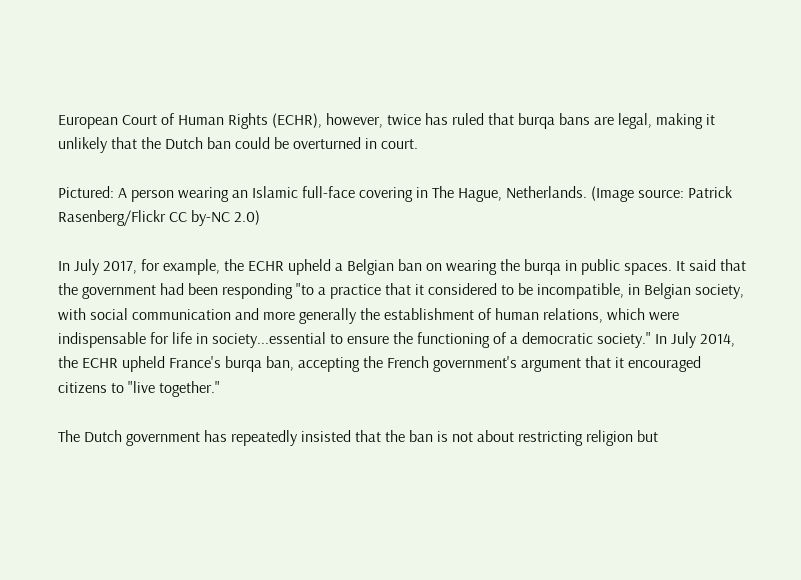European Court of Human Rights (ECHR), however, twice has ruled that burqa bans are legal, making it unlikely that the Dutch ban could be overturned in court.

Pictured: A person wearing an Islamic full-face covering in The Hague, Netherlands. (Image source: Patrick Rasenberg/Flickr CC by-NC 2.0)

In July 2017, for example, the ECHR upheld a Belgian ban on wearing the burqa in public spaces. It said that the government had been responding "to a practice that it considered to be incompatible, in Belgian society, with social communication and more generally the establishment of human relations, which were indispensable for life in society...essential to ensure the functioning of a democratic society." In July 2014, the ECHR upheld France's burqa ban, accepting the French government's argument that it encouraged citizens to "live together."

The Dutch government has repeatedly insisted that the ban is not about restricting religion but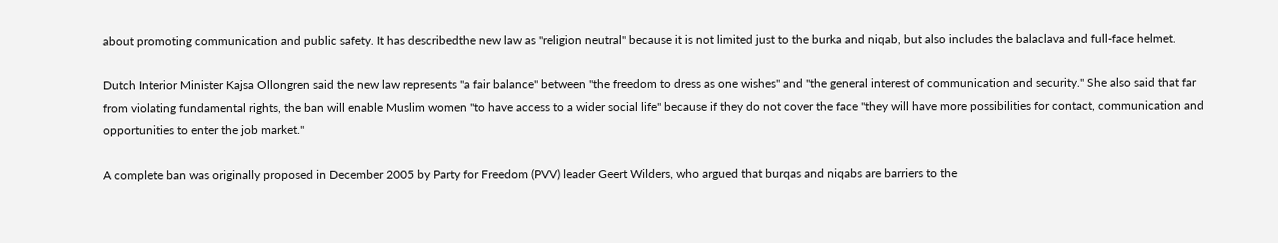about promoting communication and public safety. It has describedthe new law as "religion neutral" because it is not limited just to the burka and niqab, but also includes the balaclava and full-face helmet.

Dutch Interior Minister Kajsa Ollongren said the new law represents "a fair balance" between "the freedom to dress as one wishes" and "the general interest of communication and security." She also said that far from violating fundamental rights, the ban will enable Muslim women "to have access to a wider social life" because if they do not cover the face "they will have more possibilities for contact, communication and opportunities to enter the job market."

A complete ban was originally proposed in December 2005 by Party for Freedom (PVV) leader Geert Wilders, who argued that burqas and niqabs are barriers to the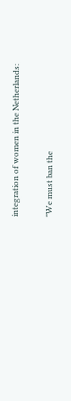integration of women in the Netherlands:

"We must ban the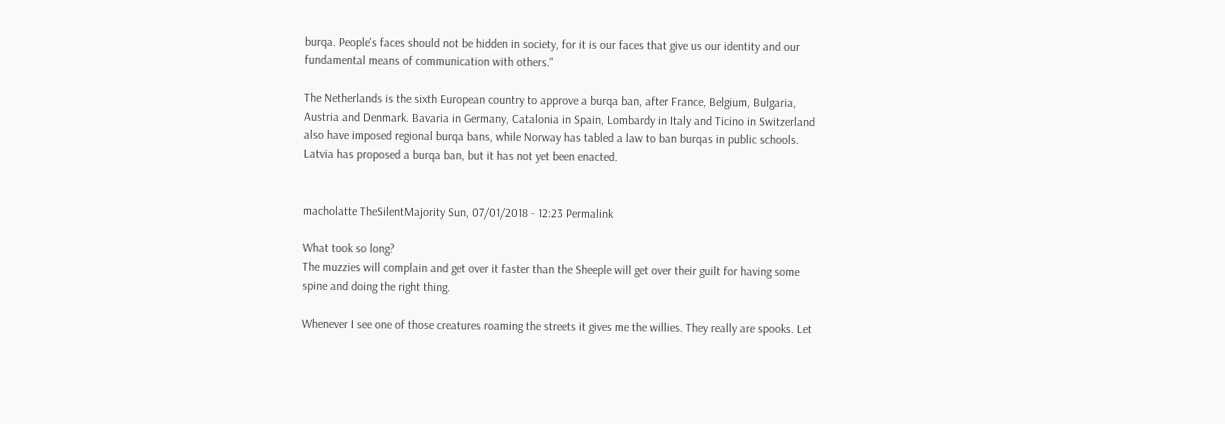burqa. People's faces should not be hidden in society, for it is our faces that give us our identity and our fundamental means of communication with others."

The Netherlands is the sixth European country to approve a burqa ban, after France, Belgium, Bulgaria, Austria and Denmark. Bavaria in Germany, Catalonia in Spain, Lombardy in Italy and Ticino in Switzerland also have imposed regional burqa bans, while Norway has tabled a law to ban burqas in public schools. Latvia has proposed a burqa ban, but it has not yet been enacted.


macholatte TheSilentMajority Sun, 07/01/2018 - 12:23 Permalink

What took so long?
The muzzies will complain and get over it faster than the Sheeple will get over their guilt for having some spine and doing the right thing.

Whenever I see one of those creatures roaming the streets it gives me the willies. They really are spooks. Let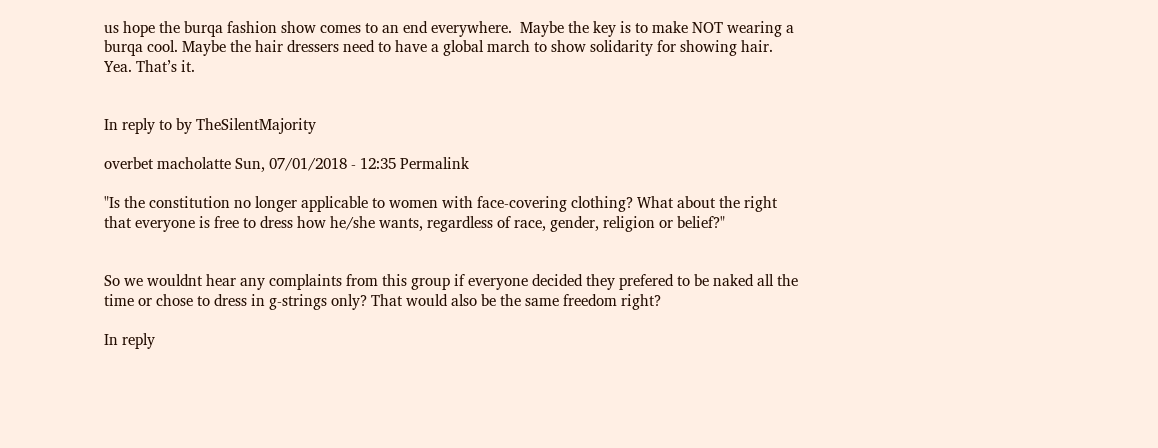us hope the burqa fashion show comes to an end everywhere.  Maybe the key is to make NOT wearing a burqa cool. Maybe the hair dressers need to have a global march to show solidarity for showing hair.  Yea. That’s it.


In reply to by TheSilentMajority

overbet macholatte Sun, 07/01/2018 - 12:35 Permalink

"Is the constitution no longer applicable to women with face-covering clothing? What about the right that everyone is free to dress how he/she wants, regardless of race, gender, religion or belief?"


So we wouldnt hear any complaints from this group if everyone decided they prefered to be naked all the time or chose to dress in g-strings only? That would also be the same freedom right?

In reply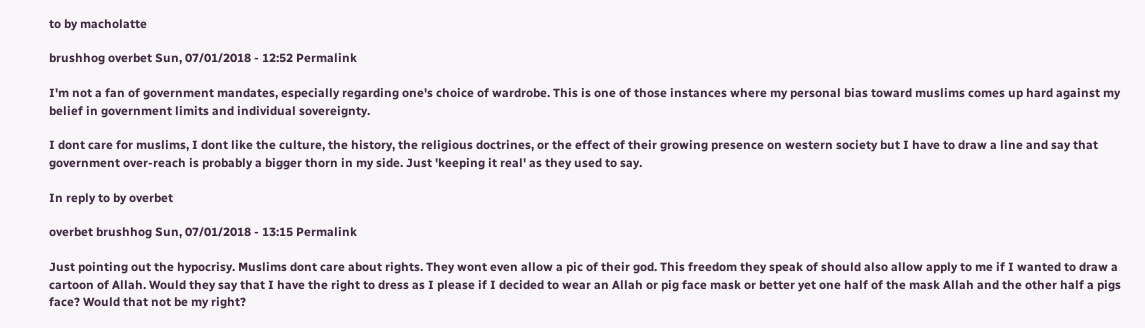to by macholatte

brushhog overbet Sun, 07/01/2018 - 12:52 Permalink

I'm not a fan of government mandates, especially regarding one's choice of wardrobe. This is one of those instances where my personal bias toward muslims comes up hard against my belief in government limits and individual sovereignty.

I dont care for muslims, I dont like the culture, the history, the religious doctrines, or the effect of their growing presence on western society but I have to draw a line and say that government over-reach is probably a bigger thorn in my side. Just 'keeping it real' as they used to say.

In reply to by overbet

overbet brushhog Sun, 07/01/2018 - 13:15 Permalink

Just pointing out the hypocrisy. Muslims dont care about rights. They wont even allow a pic of their god. This freedom they speak of should also allow apply to me if I wanted to draw a cartoon of Allah. Would they say that I have the right to dress as I please if I decided to wear an Allah or pig face mask or better yet one half of the mask Allah and the other half a pigs face? Would that not be my right?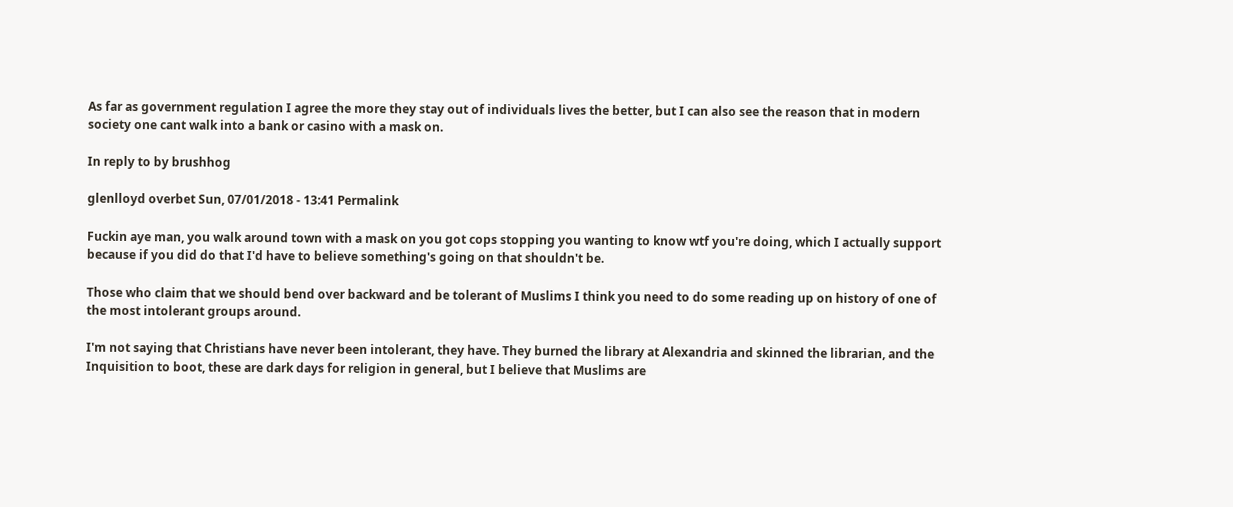As far as government regulation I agree the more they stay out of individuals lives the better, but I can also see the reason that in modern society one cant walk into a bank or casino with a mask on.

In reply to by brushhog

glenlloyd overbet Sun, 07/01/2018 - 13:41 Permalink

Fuckin aye man, you walk around town with a mask on you got cops stopping you wanting to know wtf you're doing, which I actually support because if you did do that I'd have to believe something's going on that shouldn't be.

Those who claim that we should bend over backward and be tolerant of Muslims I think you need to do some reading up on history of one of the most intolerant groups around.

I'm not saying that Christians have never been intolerant, they have. They burned the library at Alexandria and skinned the librarian, and the Inquisition to boot, these are dark days for religion in general, but I believe that Muslims are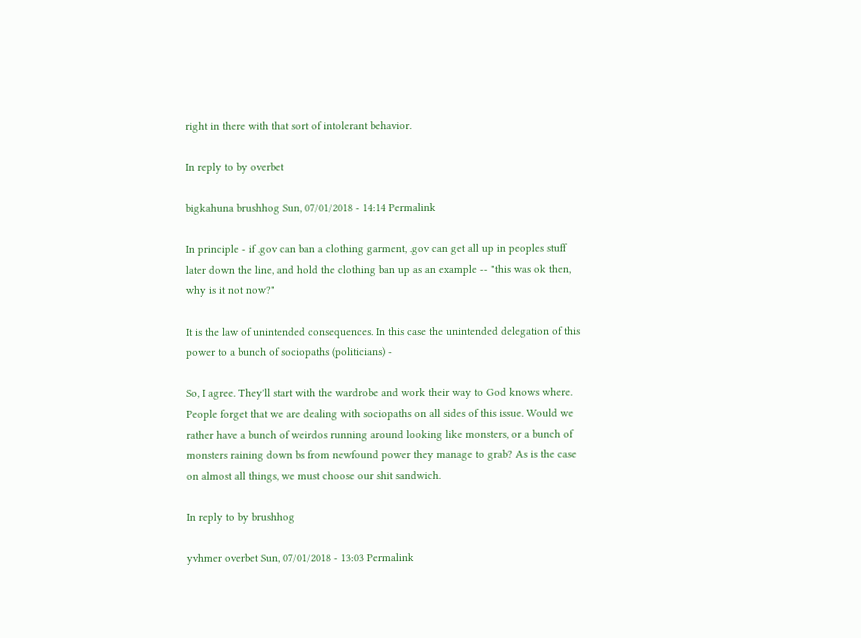right in there with that sort of intolerant behavior.

In reply to by overbet

bigkahuna brushhog Sun, 07/01/2018 - 14:14 Permalink

In principle - if .gov can ban a clothing garment, .gov can get all up in peoples stuff later down the line, and hold the clothing ban up as an example -- "this was ok then, why is it not now?"

It is the law of unintended consequences. In this case the unintended delegation of this power to a bunch of sociopaths (politicians) -

So, I agree. They'll start with the wardrobe and work their way to God knows where. People forget that we are dealing with sociopaths on all sides of this issue. Would we rather have a bunch of weirdos running around looking like monsters, or a bunch of monsters raining down bs from newfound power they manage to grab? As is the case on almost all things, we must choose our shit sandwich.

In reply to by brushhog

yvhmer overbet Sun, 07/01/2018 - 13:03 Permalink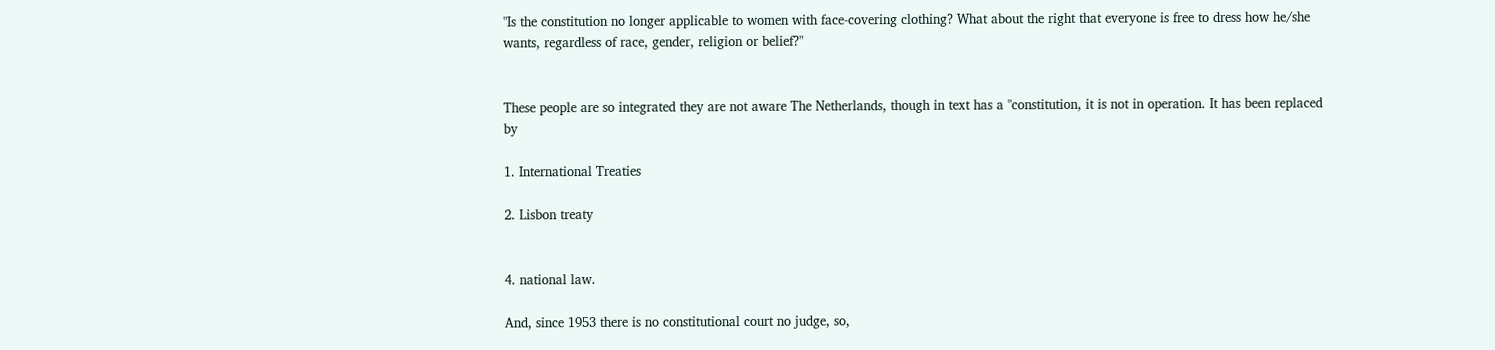"Is the constitution no longer applicable to women with face-covering clothing? What about the right that everyone is free to dress how he/she wants, regardless of race, gender, religion or belief?"


These people are so integrated they are not aware The Netherlands, though in text has a "constitution, it is not in operation. It has been replaced by

1. International Treaties

2. Lisbon treaty


4. national law.

And, since 1953 there is no constitutional court no judge, so,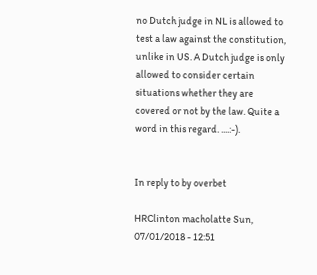no Dutch judge in NL is allowed to test a law against the constitution, unlike in US. A Dutch judge is only allowed to consider certain situations whether they are covered or not by the law. Quite a word in this regard. ....:-).


In reply to by overbet

HRClinton macholatte Sun, 07/01/2018 - 12:51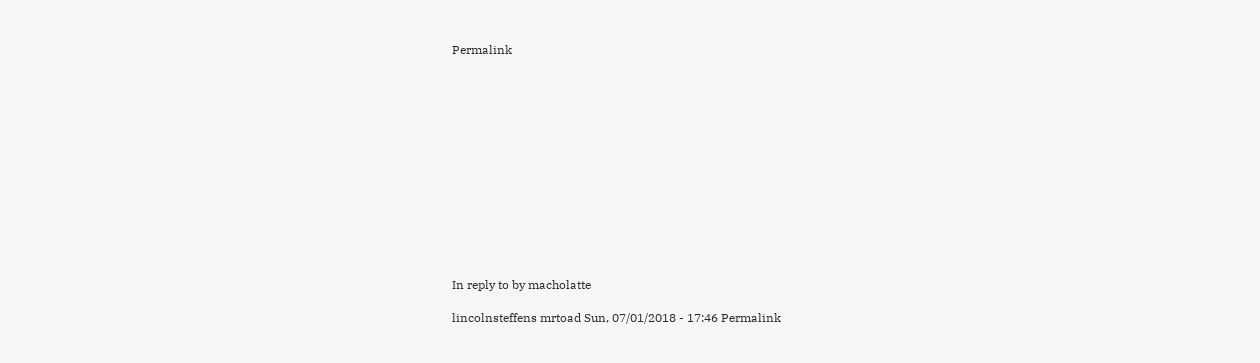Permalink













In reply to by macholatte

lincolnsteffens mrtoad Sun, 07/01/2018 - 17:46 Permalink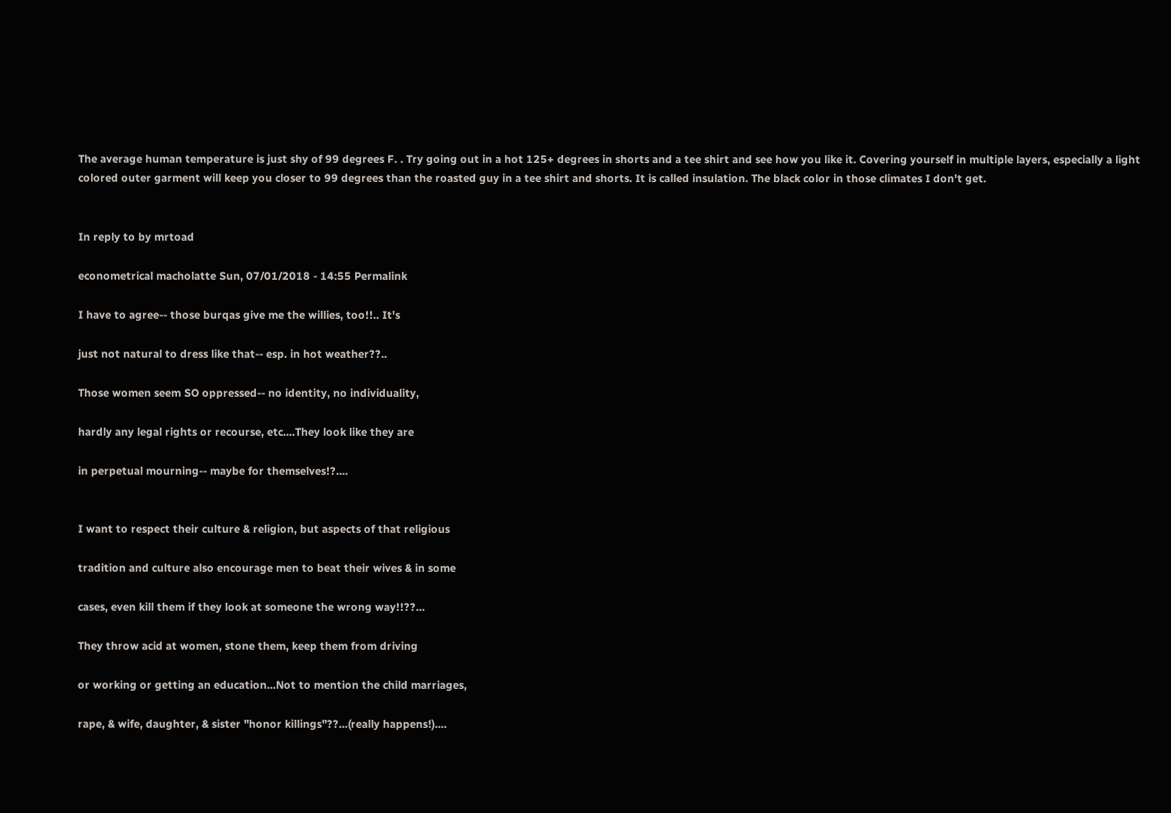The average human temperature is just shy of 99 degrees F. . Try going out in a hot 125+ degrees in shorts and a tee shirt and see how you like it. Covering yourself in multiple layers, especially a light colored outer garment will keep you closer to 99 degrees than the roasted guy in a tee shirt and shorts. It is called insulation. The black color in those climates I don't get.


In reply to by mrtoad

econometrical macholatte Sun, 07/01/2018 - 14:55 Permalink

I have to agree-- those burqas give me the willies, too!!.. It's

just not natural to dress like that-- esp. in hot weather??..

Those women seem SO oppressed-- no identity, no individuality,

hardly any legal rights or recourse, etc....They look like they are

in perpetual mourning-- maybe for themselves!?....


I want to respect their culture & religion, but aspects of that religious

tradition and culture also encourage men to beat their wives & in some

cases, even kill them if they look at someone the wrong way!!??...

They throw acid at women, stone them, keep them from driving

or working or getting an education...Not to mention the child marriages,

rape, & wife, daughter, & sister "honor killings"??...(really happens!)....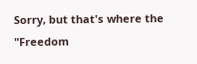Sorry, but that's where the "Freedom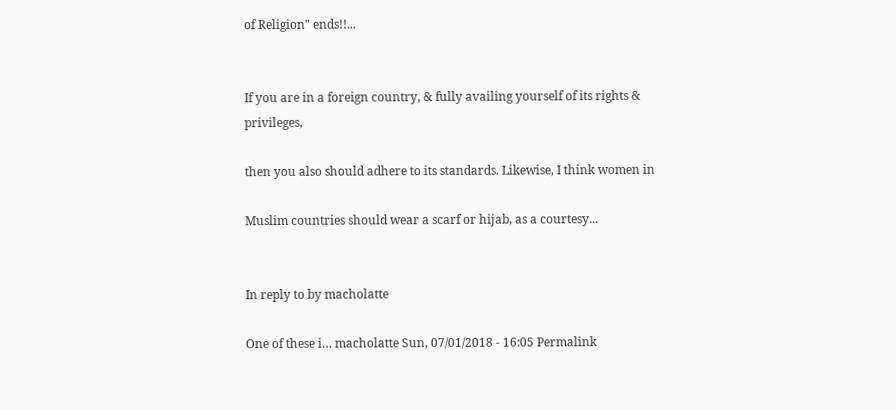of Religion" ends!!...


If you are in a foreign country, & fully availing yourself of its rights & privileges,

then you also should adhere to its standards. Likewise, I think women in

Muslim countries should wear a scarf or hijab, as a courtesy...


In reply to by macholatte

One of these i… macholatte Sun, 07/01/2018 - 16:05 Permalink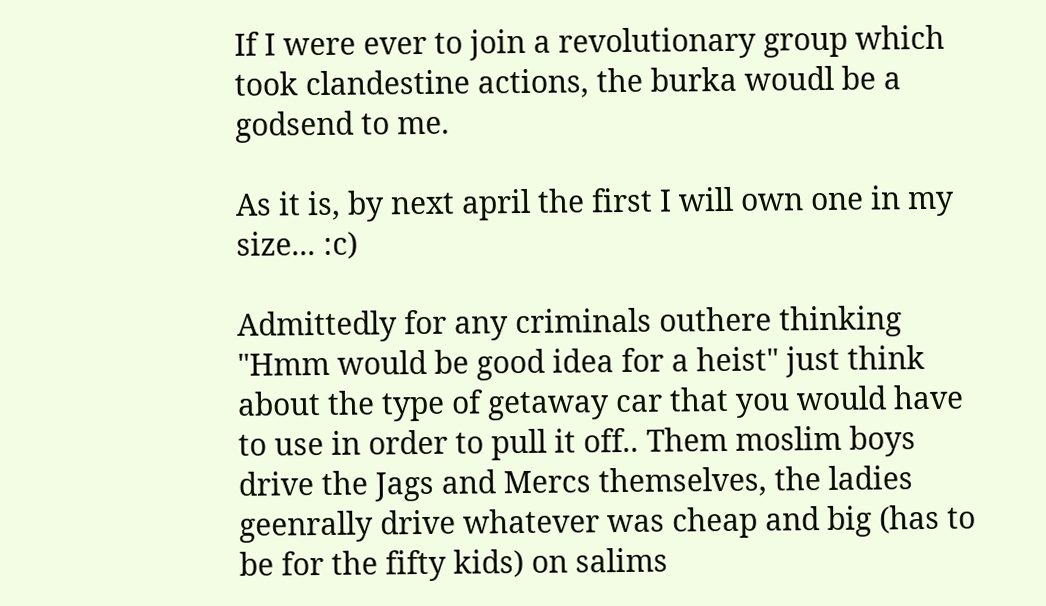If I were ever to join a revolutionary group which took clandestine actions, the burka woudl be a godsend to me.

As it is, by next april the first I will own one in my size... :c)

Admittedly for any criminals outhere thinking "Hmm would be good idea for a heist" just think about the type of getaway car that you would have to use in order to pull it off.. Them moslim boys drive the Jags and Mercs themselves, the ladies geenrally drive whatever was cheap and big (has to be for the fifty kids) on salims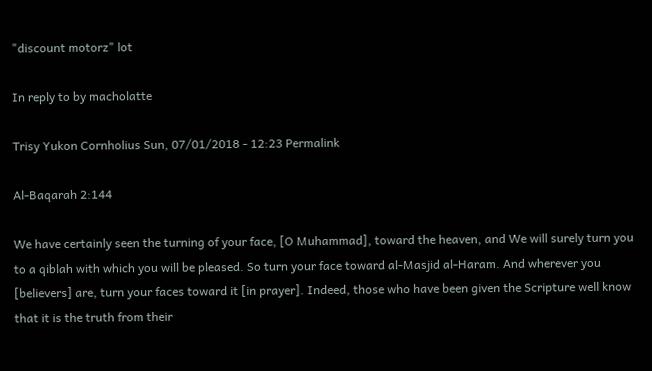"discount motorz" lot

In reply to by macholatte

Trisy Yukon Cornholius Sun, 07/01/2018 - 12:23 Permalink

Al-Baqarah 2:144

We have certainly seen the turning of your face, [O Muhammad], toward the heaven, and We will surely turn you to a qiblah with which you will be pleased. So turn your face toward al-Masjid al-Haram. And wherever you [believers] are, turn your faces toward it [in prayer]. Indeed, those who have been given the Scripture well know that it is the truth from their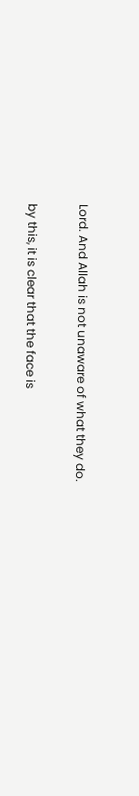Lord. And Allah is not unaware of what they do.

by this, it is clear that the face is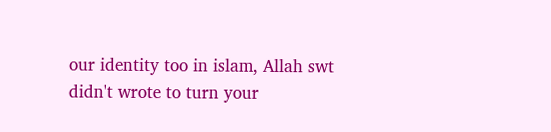our identity too in islam, Allah swt didn't wrote to turn your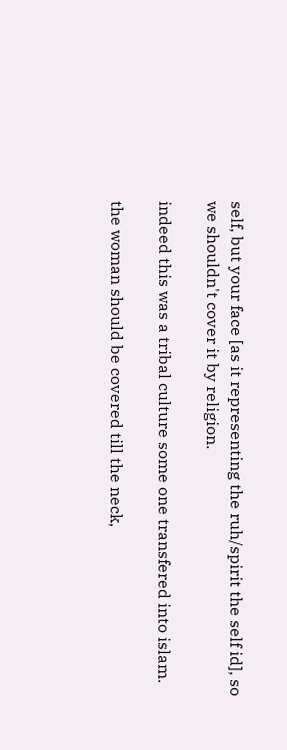self, but your face [as it representing the ruh/spirit the self id], so we shouldn't cover it by religion.

indeed this was a tribal culture some one transfered into islam.

the woman should be covered till the neck,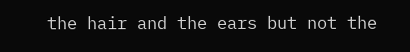the hair and the ears but not the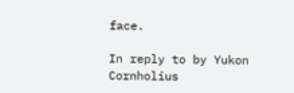face.

In reply to by Yukon Cornholius